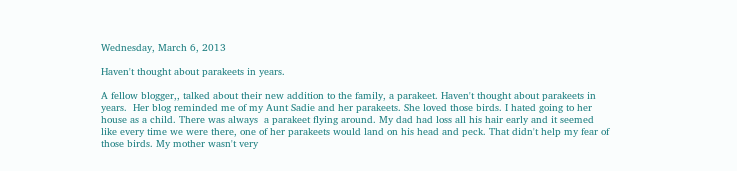Wednesday, March 6, 2013

Haven't thought about parakeets in years.

A fellow blogger,, talked about their new addition to the family, a parakeet. Haven't thought about parakeets in years.  Her blog reminded me of my Aunt Sadie and her parakeets. She loved those birds. I hated going to her house as a child. There was always  a parakeet flying around. My dad had loss all his hair early and it seemed like every time we were there, one of her parakeets would land on his head and peck. That didn't help my fear of those birds. My mother wasn't very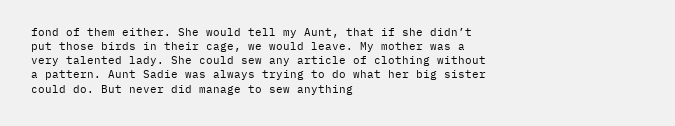fond of them either. She would tell my Aunt, that if she didn’t put those birds in their cage, we would leave. My mother was a very talented lady. She could sew any article of clothing without a pattern. Aunt Sadie was always trying to do what her big sister could do. But never did manage to sew anything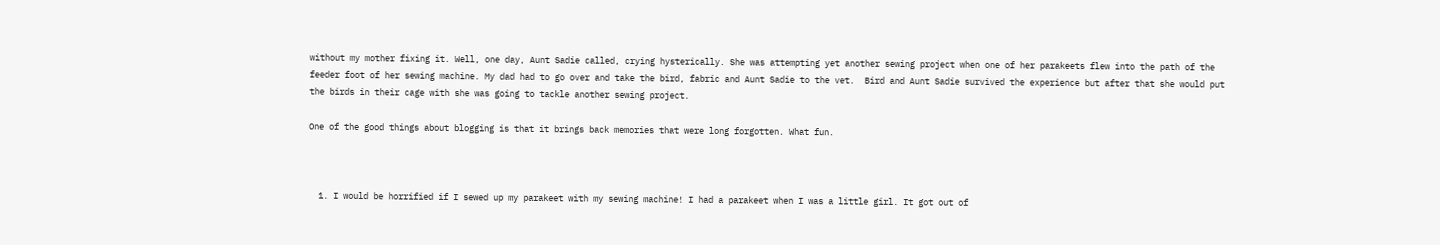without my mother fixing it. Well, one day, Aunt Sadie called, crying hysterically. She was attempting yet another sewing project when one of her parakeets flew into the path of the feeder foot of her sewing machine. My dad had to go over and take the bird, fabric and Aunt Sadie to the vet.  Bird and Aunt Sadie survived the experience but after that she would put the birds in their cage with she was going to tackle another sewing project.

One of the good things about blogging is that it brings back memories that were long forgotten. What fun.



  1. I would be horrified if I sewed up my parakeet with my sewing machine! I had a parakeet when I was a little girl. It got out of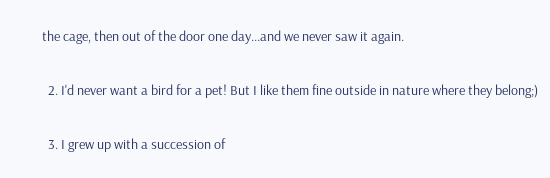the cage, then out of the door one day...and we never saw it again.

  2. I'd never want a bird for a pet! But I like them fine outside in nature where they belong;)

  3. I grew up with a succession of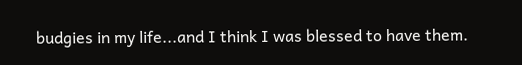budgies in my life...and I think I was blessed to have them.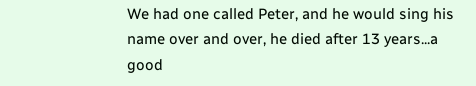We had one called Peter, and he would sing his name over and over, he died after 13 years...a good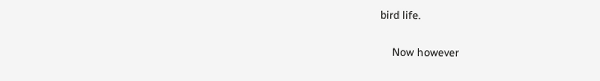bird life.

    Now however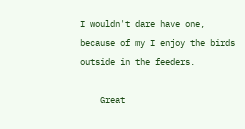I wouldn't dare have one, because of my I enjoy the birds outside in the feeders.

    Great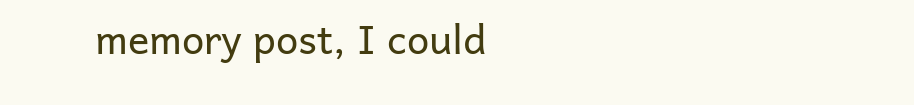memory post, I could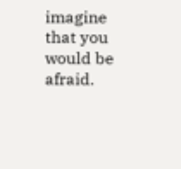imagine that you would be afraid.